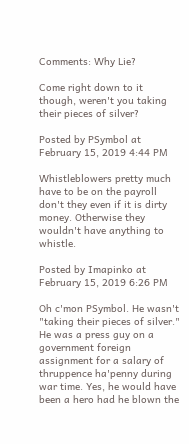Comments: Why Lie?

Come right down to it though, weren't you taking their pieces of silver?

Posted by PSymbol at February 15, 2019 4:44 PM

Whistleblowers pretty much have to be on the payroll don't they even if it is dirty money. Otherwise they wouldn't have anything to whistle.

Posted by Imapinko at February 15, 2019 6:26 PM

Oh c'mon PSymbol. He wasn't "taking their pieces of silver." He was a press guy on a government foreign assignment for a salary of thruppence ha'penny during war time. Yes, he would have been a hero had he blown the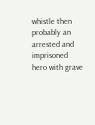whistle then probably an arrested and imprisoned hero with grave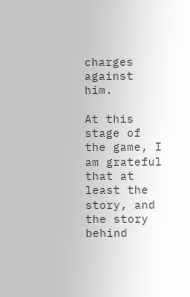charges against him.

At this stage of the game, I am grateful that at least the story, and the story behind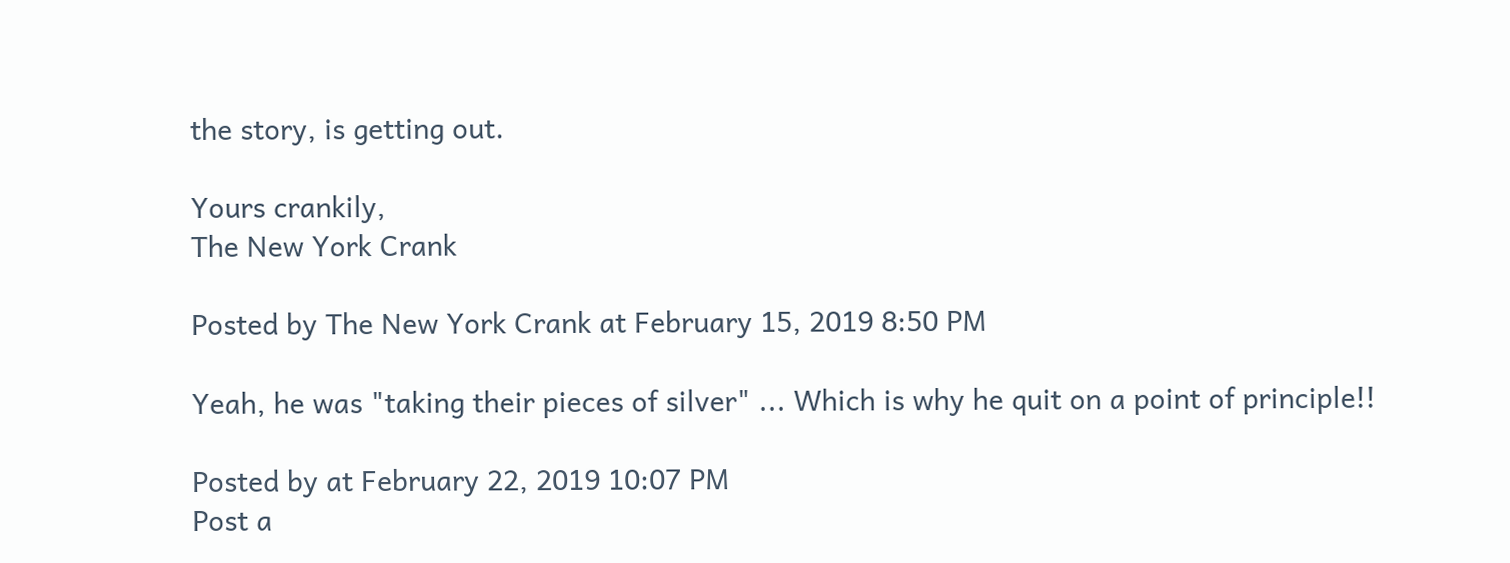the story, is getting out.

Yours crankily,
The New York Crank

Posted by The New York Crank at February 15, 2019 8:50 PM

Yeah, he was "taking their pieces of silver" ... Which is why he quit on a point of principle!!

Posted by at February 22, 2019 10:07 PM
Post a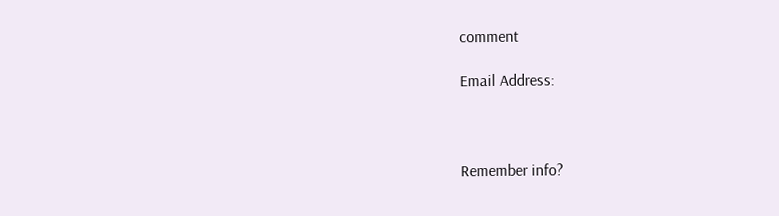comment

Email Address:



Remember info?